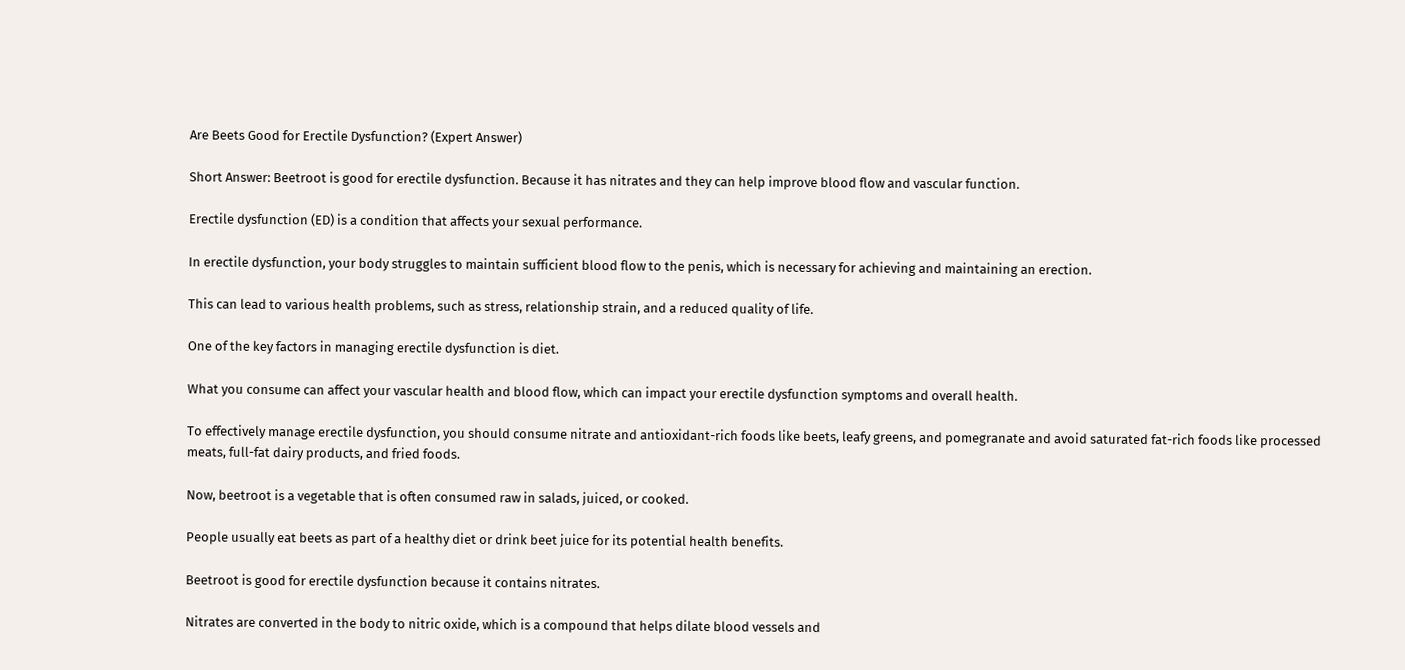Are Beets Good for Erectile Dysfunction? (Expert Answer)

Short Answer: Beetroot is good for erectile dysfunction. Because it has nitrates and they can help improve blood flow and vascular function.

Erectile dysfunction (ED) is a condition that affects your sexual performance.

In erectile dysfunction, your body struggles to maintain sufficient blood flow to the penis, which is necessary for achieving and maintaining an erection.

This can lead to various health problems, such as stress, relationship strain, and a reduced quality of life.

One of the key factors in managing erectile dysfunction is diet.

What you consume can affect your vascular health and blood flow, which can impact your erectile dysfunction symptoms and overall health.

To effectively manage erectile dysfunction, you should consume nitrate and antioxidant-rich foods like beets, leafy greens, and pomegranate and avoid saturated fat-rich foods like processed meats, full-fat dairy products, and fried foods.

Now, beetroot is a vegetable that is often consumed raw in salads, juiced, or cooked.

People usually eat beets as part of a healthy diet or drink beet juice for its potential health benefits.

Beetroot is good for erectile dysfunction because it contains nitrates.

Nitrates are converted in the body to nitric oxide, which is a compound that helps dilate blood vessels and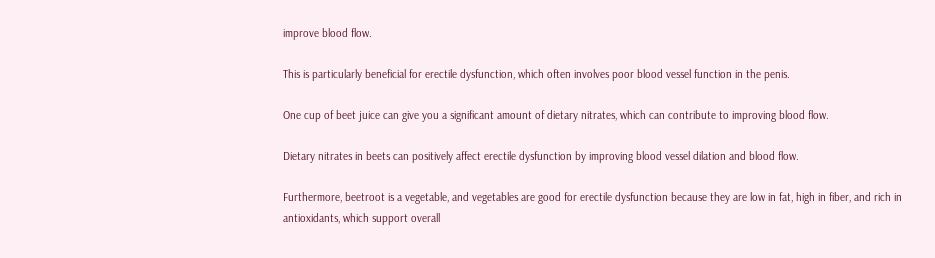improve blood flow.

This is particularly beneficial for erectile dysfunction, which often involves poor blood vessel function in the penis.

One cup of beet juice can give you a significant amount of dietary nitrates, which can contribute to improving blood flow.

Dietary nitrates in beets can positively affect erectile dysfunction by improving blood vessel dilation and blood flow.

Furthermore, beetroot is a vegetable, and vegetables are good for erectile dysfunction because they are low in fat, high in fiber, and rich in antioxidants, which support overall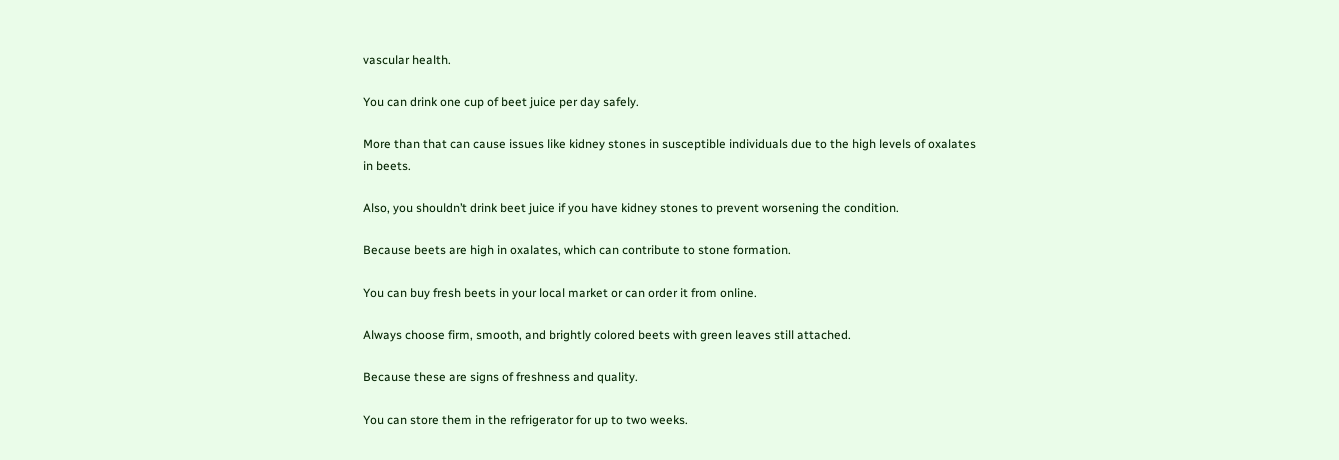vascular health.

You can drink one cup of beet juice per day safely.

More than that can cause issues like kidney stones in susceptible individuals due to the high levels of oxalates in beets.

Also, you shouldn’t drink beet juice if you have kidney stones to prevent worsening the condition.

Because beets are high in oxalates, which can contribute to stone formation.

You can buy fresh beets in your local market or can order it from online.

Always choose firm, smooth, and brightly colored beets with green leaves still attached.

Because these are signs of freshness and quality.

You can store them in the refrigerator for up to two weeks.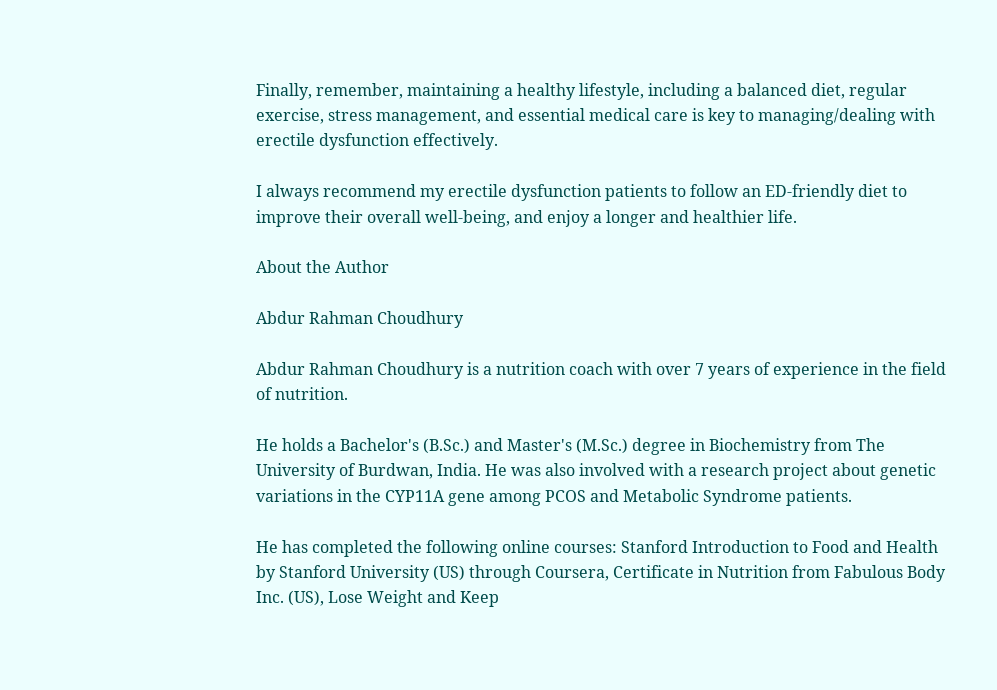Finally, remember, maintaining a healthy lifestyle, including a balanced diet, regular exercise, stress management, and essential medical care is key to managing/dealing with erectile dysfunction effectively.

I always recommend my erectile dysfunction patients to follow an ED-friendly diet to improve their overall well-being, and enjoy a longer and healthier life.

About the Author

Abdur Rahman Choudhury

Abdur Rahman Choudhury is a nutrition coach with over 7 years of experience in the field of nutrition.

He holds a Bachelor's (B.Sc.) and Master's (M.Sc.) degree in Biochemistry from The University of Burdwan, India. He was also involved with a research project about genetic variations in the CYP11A gene among PCOS and Metabolic Syndrome patients.

He has completed the following online courses: Stanford Introduction to Food and Health by Stanford University (US) through Coursera, Certificate in Nutrition from Fabulous Body Inc. (US), Lose Weight and Keep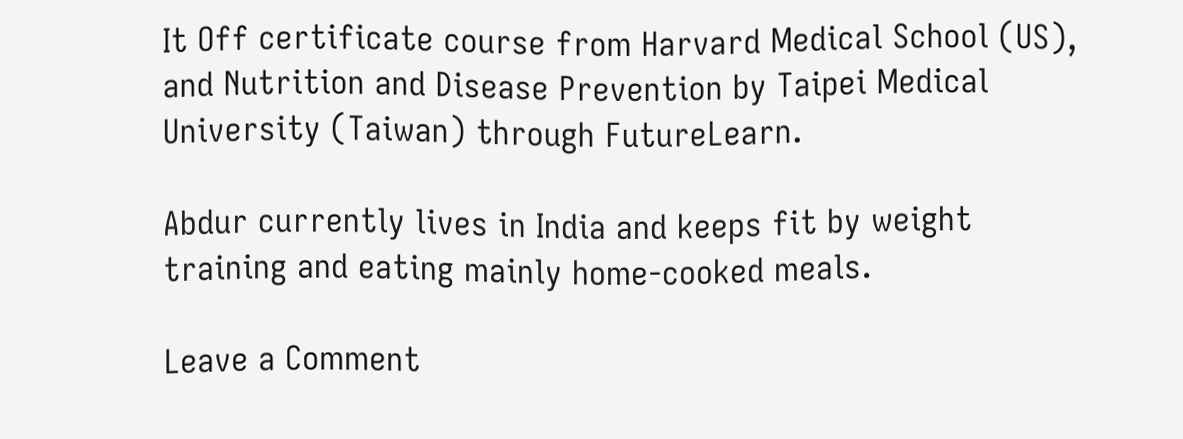It Off certificate course from Harvard Medical School (US), and Nutrition and Disease Prevention by Taipei Medical University (Taiwan) through FutureLearn.

Abdur currently lives in India and keeps fit by weight training and eating mainly home-cooked meals.

Leave a Comment